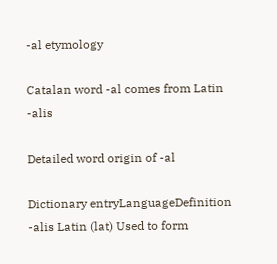-al etymology

Catalan word -al comes from Latin -alis

Detailed word origin of -al

Dictionary entryLanguageDefinition
-alis Latin (lat) Used to form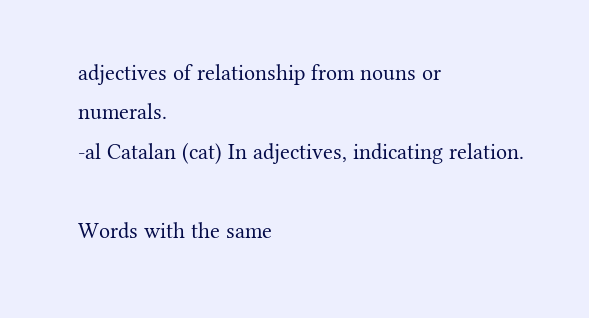adjectives of relationship from nouns or numerals.
-al Catalan (cat) In adjectives, indicating relation.

Words with the same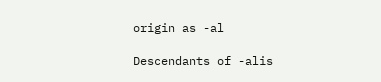origin as -al

Descendants of -alis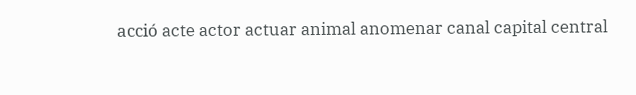acció acte actor actuar animal anomenar canal capital central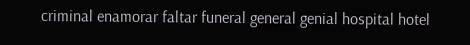criminal enamorar faltar funeral general genial hospital hotel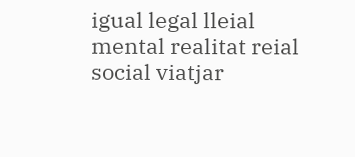igual legal lleial mental realitat reial social viatjar